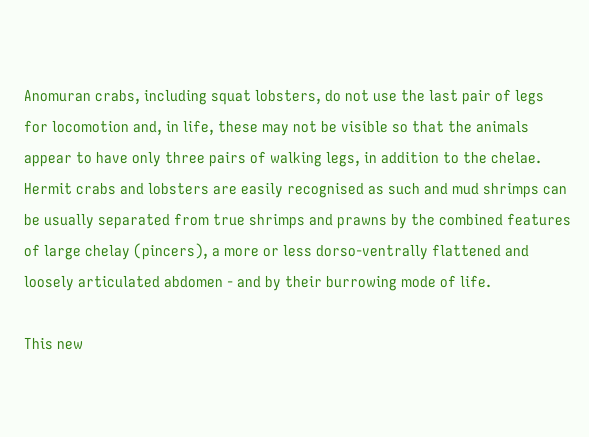Anomuran crabs, including squat lobsters, do not use the last pair of legs
for locomotion and, in life, these may not be visible so that the animals
appear to have only three pairs of walking legs, in addition to the chelae.
Hermit crabs and lobsters are easily recognised as such and mud shrimps can
be usually separated from true shrimps and prawns by the combined features
of large chelay (pincers), a more or less dorso-ventrally flattened and
loosely articulated abdomen - and by their burrowing mode of life.

This new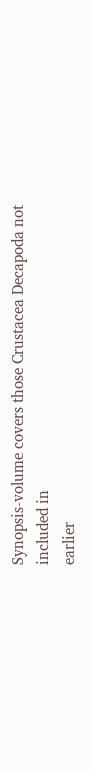Synopsis-volume covers those Crustacea Decapoda not included in
earlier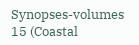Synopses-volumes 15 (Coastal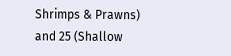Shrimps & Prawns) and 25 (Shallow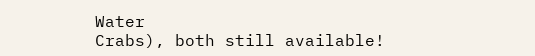Water
Crabs), both still available!